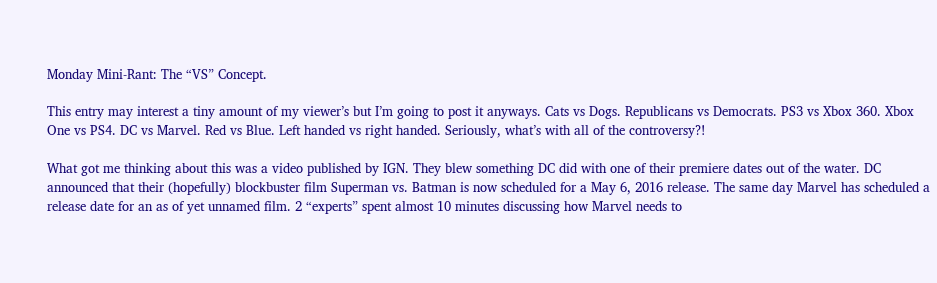Monday Mini-Rant: The “VS” Concept.

This entry may interest a tiny amount of my viewer’s but I’m going to post it anyways. Cats vs Dogs. Republicans vs Democrats. PS3 vs Xbox 360. Xbox One vs PS4. DC vs Marvel. Red vs Blue. Left handed vs right handed. Seriously, what’s with all of the controversy?!

What got me thinking about this was a video published by IGN. They blew something DC did with one of their premiere dates out of the water. DC announced that their (hopefully) blockbuster film Superman vs. Batman is now scheduled for a May 6, 2016 release. The same day Marvel has scheduled a release date for an as of yet unnamed film. 2 “experts” spent almost 10 minutes discussing how Marvel needs to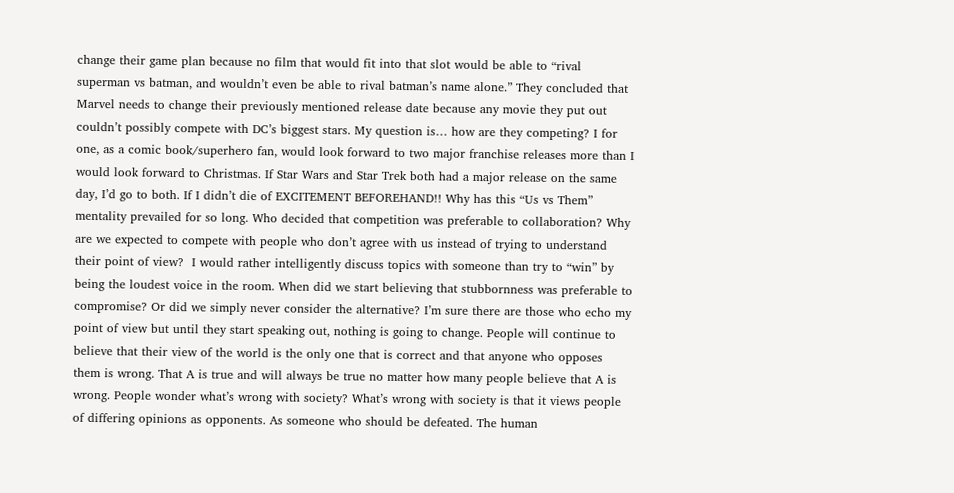change their game plan because no film that would fit into that slot would be able to “rival superman vs batman, and wouldn’t even be able to rival batman’s name alone.” They concluded that Marvel needs to change their previously mentioned release date because any movie they put out couldn’t possibly compete with DC’s biggest stars. My question is… how are they competing? I for one, as a comic book/superhero fan, would look forward to two major franchise releases more than I would look forward to Christmas. If Star Wars and Star Trek both had a major release on the same day, I’d go to both. If I didn’t die of EXCITEMENT BEFOREHAND!! Why has this “Us vs Them” mentality prevailed for so long. Who decided that competition was preferable to collaboration? Why are we expected to compete with people who don’t agree with us instead of trying to understand their point of view?  I would rather intelligently discuss topics with someone than try to “win” by being the loudest voice in the room. When did we start believing that stubbornness was preferable to compromise? Or did we simply never consider the alternative? I’m sure there are those who echo my point of view but until they start speaking out, nothing is going to change. People will continue to believe that their view of the world is the only one that is correct and that anyone who opposes them is wrong. That A is true and will always be true no matter how many people believe that A is wrong. People wonder what’s wrong with society? What’s wrong with society is that it views people of differing opinions as opponents. As someone who should be defeated. The human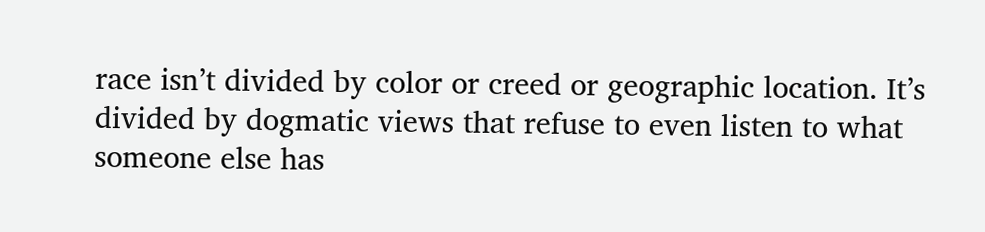race isn’t divided by color or creed or geographic location. It’s divided by dogmatic views that refuse to even listen to what someone else has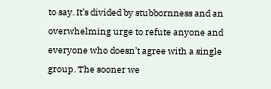to say. It’s divided by stubbornness and an overwhelming urge to refute anyone and everyone who doesn’t agree with a single group. The sooner we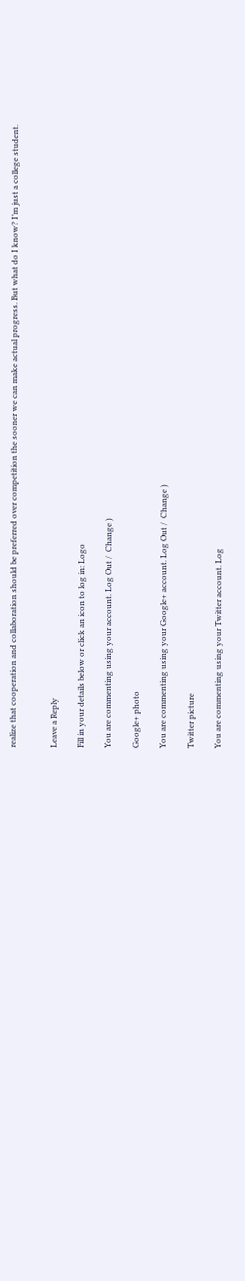realize that cooperation and collaboration should be preferred over competition the sooner we can make actual progress. But what do I know? I’m just a college student.


Leave a Reply

Fill in your details below or click an icon to log in: Logo

You are commenting using your account. Log Out /  Change )

Google+ photo

You are commenting using your Google+ account. Log Out /  Change )

Twitter picture

You are commenting using your Twitter account. Log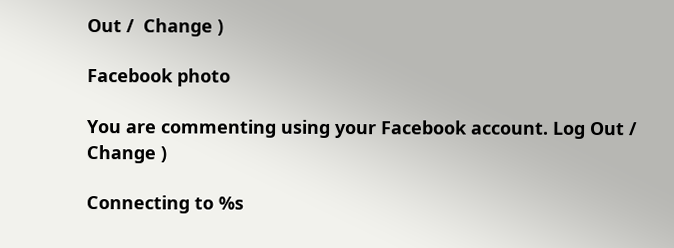Out /  Change )

Facebook photo

You are commenting using your Facebook account. Log Out /  Change )

Connecting to %s